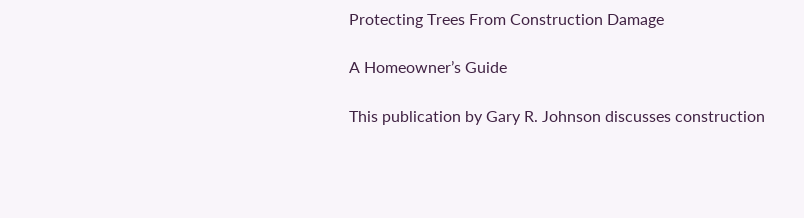Protecting Trees From Construction Damage

A Homeowner’s Guide

This publication by Gary R. Johnson discusses construction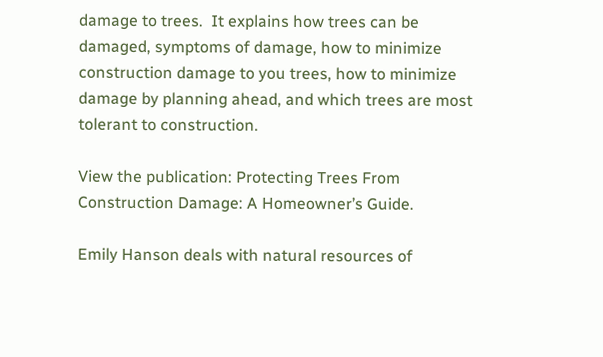damage to trees.  It explains how trees can be damaged, symptoms of damage, how to minimize construction damage to you trees, how to minimize damage by planning ahead, and which trees are most tolerant to construction.

View the publication: Protecting Trees From Construction Damage: A Homeowner’s Guide.

Emily Hanson deals with natural resources of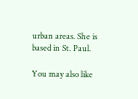urban areas. She is based in St. Paul.

You may also like